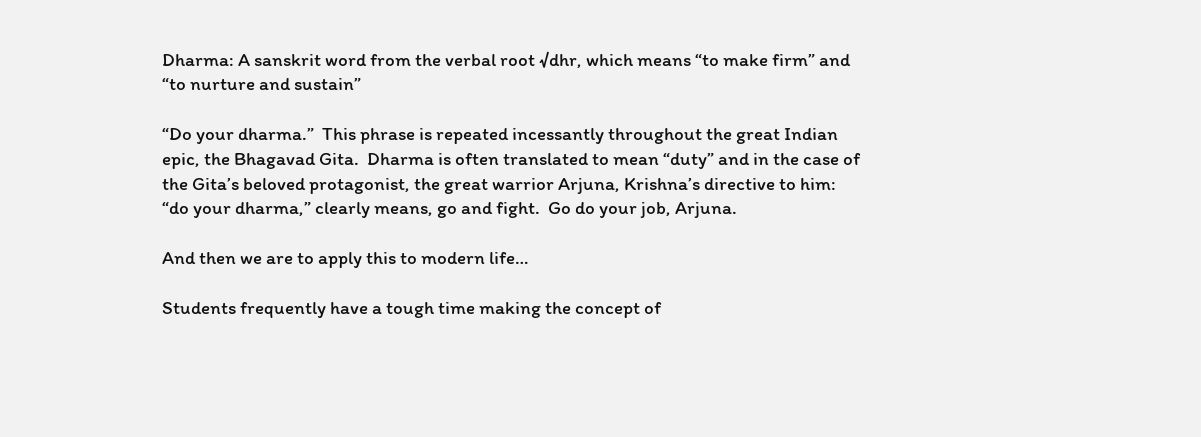Dharma: A sanskrit word from the verbal root √dhr, which means “to make firm” and “to nurture and sustain”

“Do your dharma.”  This phrase is repeated incessantly throughout the great Indian epic, the Bhagavad Gita.  Dharma is often translated to mean “duty” and in the case of the Gita’s beloved protagonist, the great warrior Arjuna, Krishna’s directive to him: “do your dharma,” clearly means, go and fight.  Go do your job, Arjuna.

And then we are to apply this to modern life…

Students frequently have a tough time making the concept of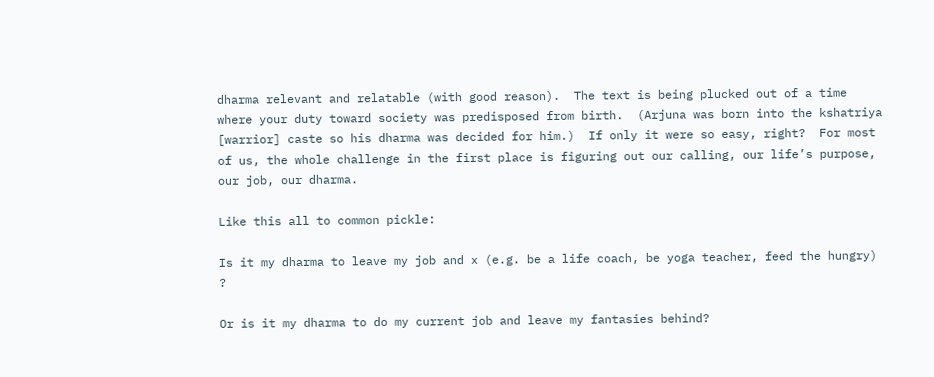dharma relevant and relatable (with good reason).  The text is being plucked out of a time where your duty toward society was predisposed from birth.  (Arjuna was born into the kshatriya [warrior] caste so his dharma was decided for him.)  If only it were so easy, right?  For most of us, the whole challenge in the first place is figuring out our calling, our life’s purpose, our job, our dharma.

Like this all to common pickle:

Is it my dharma to leave my job and x (e.g. be a life coach, be yoga teacher, feed the hungry) ?

Or is it my dharma to do my current job and leave my fantasies behind?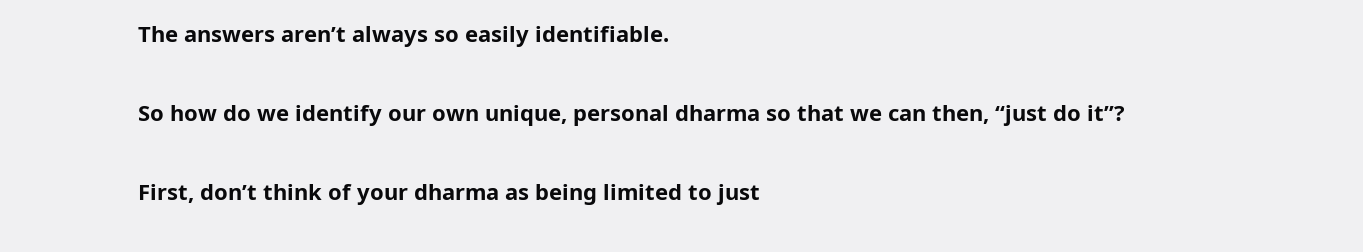The answers aren’t always so easily identifiable.

So how do we identify our own unique, personal dharma so that we can then, “just do it”?

First, don’t think of your dharma as being limited to just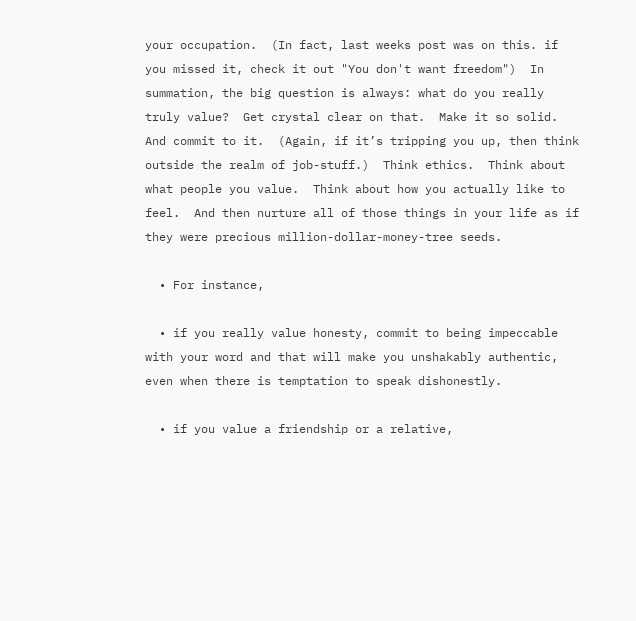your occupation.  (In fact, last weeks post was on this. if you missed it, check it out "You don't want freedom")  In summation, the big question is always: what do you really truly value?  Get crystal clear on that.  Make it so solid.  And commit to it.  (Again, if it’s tripping you up, then think outside the realm of job-stuff.)  Think ethics.  Think about what people you value.  Think about how you actually like to feel.  And then nurture all of those things in your life as if they were precious million-dollar-money-tree seeds.

  • For instance,

  • if you really value honesty, commit to being impeccable with your word and that will make you unshakably authentic, even when there is temptation to speak dishonestly.

  • if you value a friendship or a relative,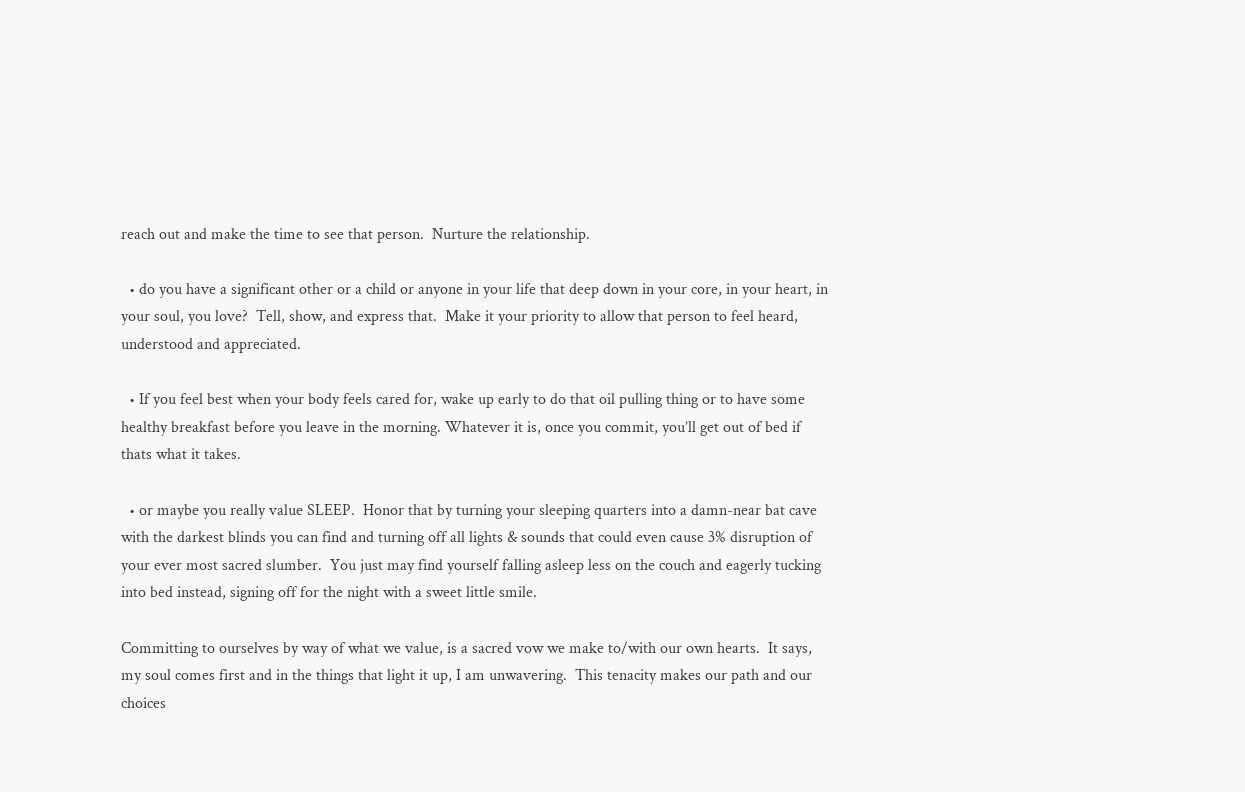reach out and make the time to see that person.  Nurture the relationship.

  • do you have a significant other or a child or anyone in your life that deep down in your core, in your heart, in your soul, you love?  Tell, show, and express that.  Make it your priority to allow that person to feel heard, understood and appreciated.

  • If you feel best when your body feels cared for, wake up early to do that oil pulling thing or to have some healthy breakfast before you leave in the morning. Whatever it is, once you commit, you’ll get out of bed if thats what it takes.

  • or maybe you really value SLEEP.  Honor that by turning your sleeping quarters into a damn-near bat cave with the darkest blinds you can find and turning off all lights & sounds that could even cause 3% disruption of your ever most sacred slumber.  You just may find yourself falling asleep less on the couch and eagerly tucking into bed instead, signing off for the night with a sweet little smile.

Committing to ourselves by way of what we value, is a sacred vow we make to/with our own hearts.  It says, my soul comes first and in the things that light it up, I am unwavering.  This tenacity makes our path and our choices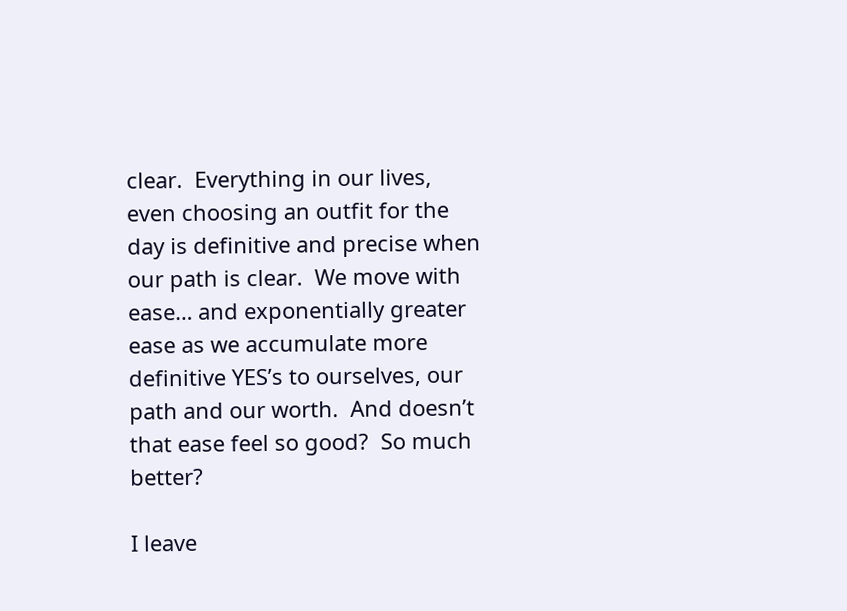clear.  Everything in our lives, even choosing an outfit for the day is definitive and precise when our path is clear.  We move with ease… and exponentially greater ease as we accumulate more definitive YES’s to ourselves, our path and our worth.  And doesn’t that ease feel so good?  So much better?

I leave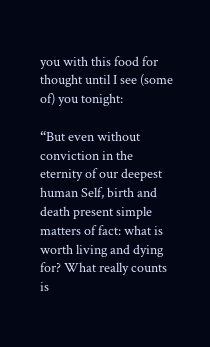you with this food for thought until I see (some of) you tonight:

“But even without conviction in the eternity of our deepest human Self, birth and death present simple matters of fact: what is worth living and dying for? What really counts is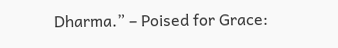Dharma.” – Poised for Grace: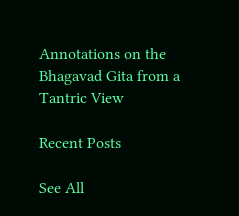Annotations on the Bhagavad Gita from a Tantric View

Recent Posts

See All